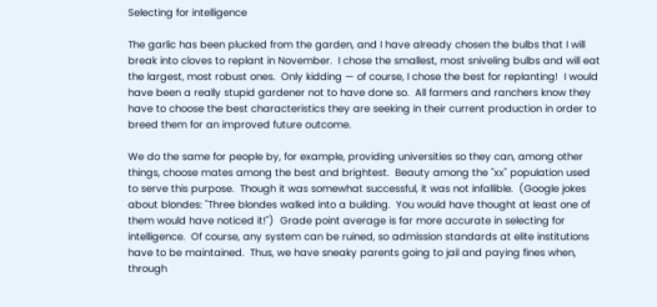Selecting for intelligence

The garlic has been plucked from the garden, and I have already chosen the bulbs that I will break into cloves to replant in November.  I chose the smallest, most sniveling bulbs and will eat the largest, most robust ones.  Only kidding — of course, I chose the best for replanting!  I would have been a really stupid gardener not to have done so.  All farmers and ranchers know they have to choose the best characteristics they are seeking in their current production in order to breed them for an improved future outcome.

We do the same for people by, for example, providing universities so they can, among other things, choose mates among the best and brightest.  Beauty among the "xx" population used to serve this purpose.  Though it was somewhat successful, it was not infallible.  (Google jokes about blondes: "Three blondes walked into a building.  You would have thought at least one of them would have noticed it!")  Grade point average is far more accurate in selecting for intelligence.  Of course, any system can be ruined, so admission standards at elite institutions have to be maintained.  Thus, we have sneaky parents going to jail and paying fines when, through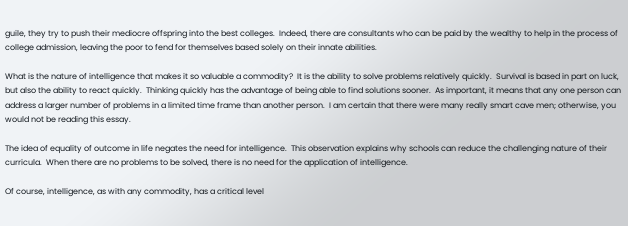guile, they try to push their mediocre offspring into the best colleges.  Indeed, there are consultants who can be paid by the wealthy to help in the process of college admission, leaving the poor to fend for themselves based solely on their innate abilities.

What is the nature of intelligence that makes it so valuable a commodity?  It is the ability to solve problems relatively quickly.  Survival is based in part on luck, but also the ability to react quickly.  Thinking quickly has the advantage of being able to find solutions sooner.  As important, it means that any one person can address a larger number of problems in a limited time frame than another person.  I am certain that there were many really smart cave men; otherwise, you would not be reading this essay.

The idea of equality of outcome in life negates the need for intelligence.  This observation explains why schools can reduce the challenging nature of their curricula.  When there are no problems to be solved, there is no need for the application of intelligence.

Of course, intelligence, as with any commodity, has a critical level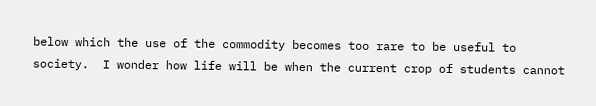below which the use of the commodity becomes too rare to be useful to society.  I wonder how life will be when the current crop of students cannot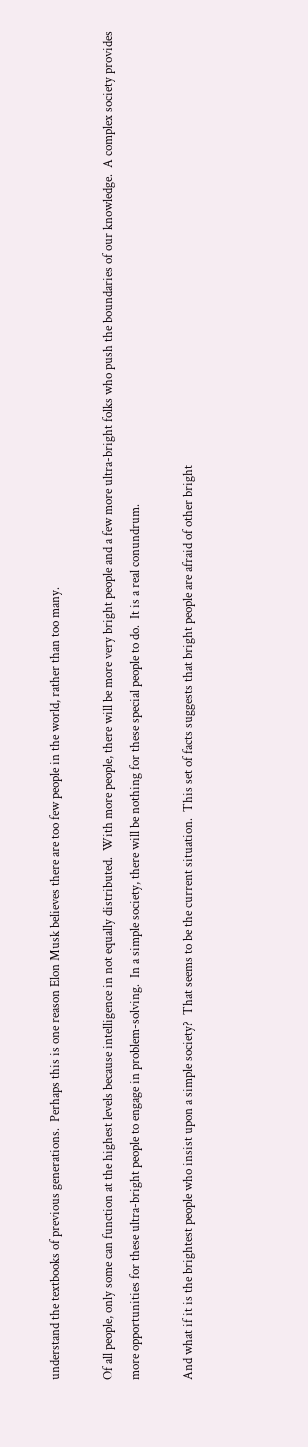understand the textbooks of previous generations.  Perhaps this is one reason Elon Musk believes there are too few people in the world, rather than too many.

Of all people, only some can function at the highest levels because intelligence in not equally distributed.  With more people, there will be more very bright people and a few more ultra-bright folks who push the boundaries of our knowledge.  A complex society provides more opportunities for these ultra-bright people to engage in problem-solving.  In a simple society, there will be nothing for these special people to do.  It is a real conundrum.

And what if it is the brightest people who insist upon a simple society?  That seems to be the current situation.  This set of facts suggests that bright people are afraid of other bright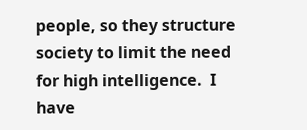people, so they structure society to limit the need for high intelligence.  I have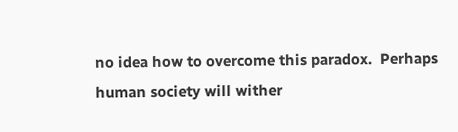no idea how to overcome this paradox.  Perhaps human society will wither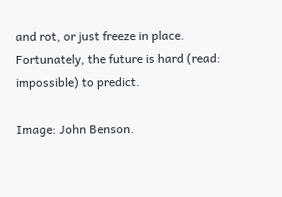and rot, or just freeze in place.  Fortunately, the future is hard (read: impossible) to predict.

Image: John Benson.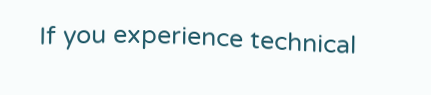If you experience technical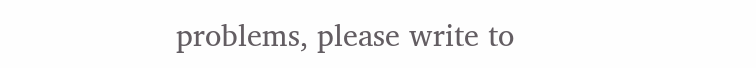problems, please write to